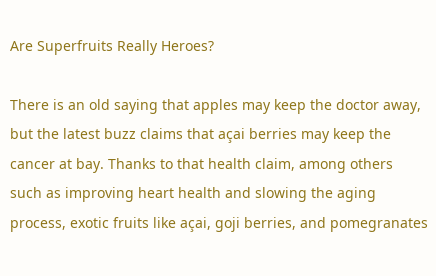Are Superfruits Really Heroes?

There is an old saying that apples may keep the doctor away, but the latest buzz claims that açai berries may keep the cancer at bay. Thanks to that health claim, among others such as improving heart health and slowing the aging process, exotic fruits like açai, goji berries, and pomegranates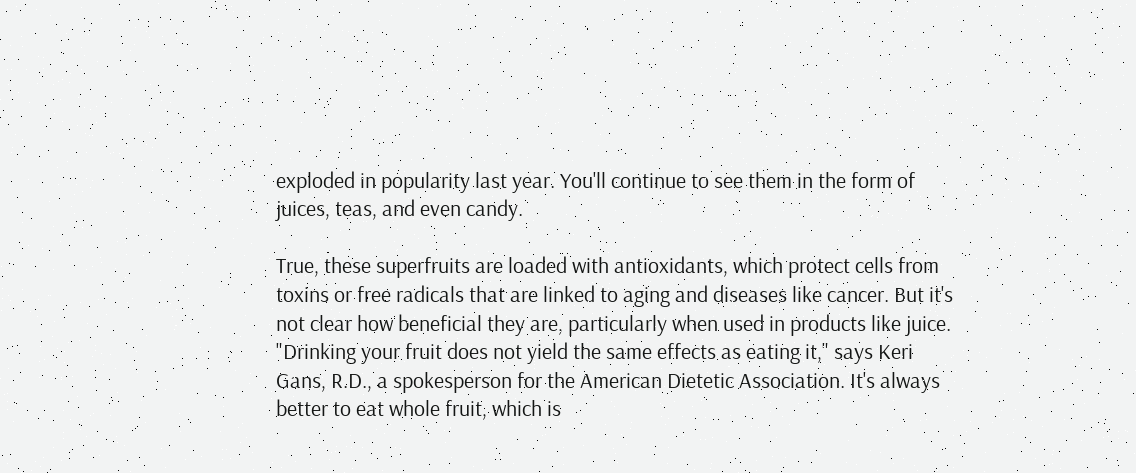exploded in popularity last year. You'll continue to see them in the form of juices, teas, and even candy.

True, these superfruits are loaded with antioxidants, which protect cells from toxins or free radicals that are linked to aging and diseases like cancer. But it's not clear how beneficial they are, particularly when used in products like juice. "Drinking your fruit does not yield the same effects as eating it," says Keri Gans, R.D., a spokesperson for the American Dietetic Association. It's always better to eat whole fruit, which is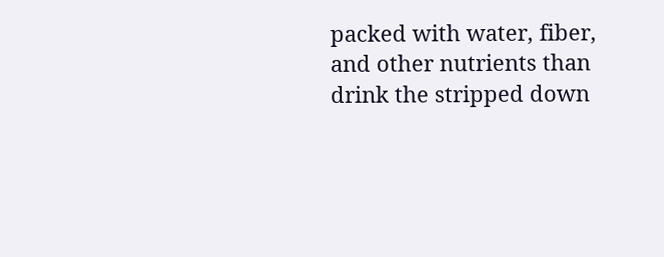packed with water, fiber, and other nutrients than drink the stripped down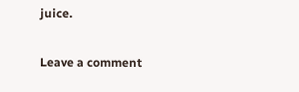juice.

Leave a comment